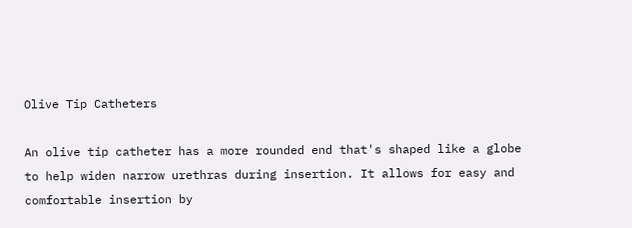Olive Tip Catheters

An olive tip catheter has a more rounded end that's shaped like a globe to help widen narrow urethras during insertion. It allows for easy and comfortable insertion by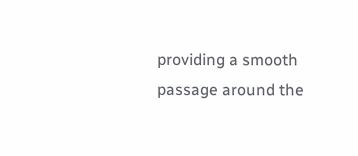providing a smooth passage around the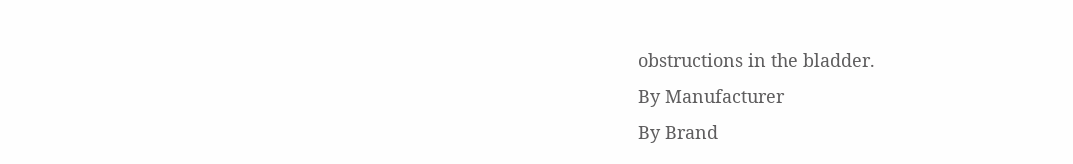obstructions in the bladder.
By Manufacturer
By Brand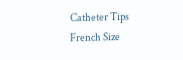Catheter Tips
French Size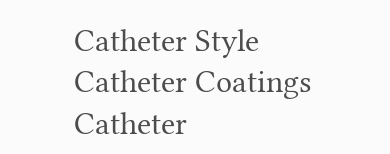Catheter Style
Catheter Coatings
Catheter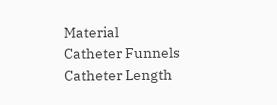Material
Catheter Funnels
Catheter Length